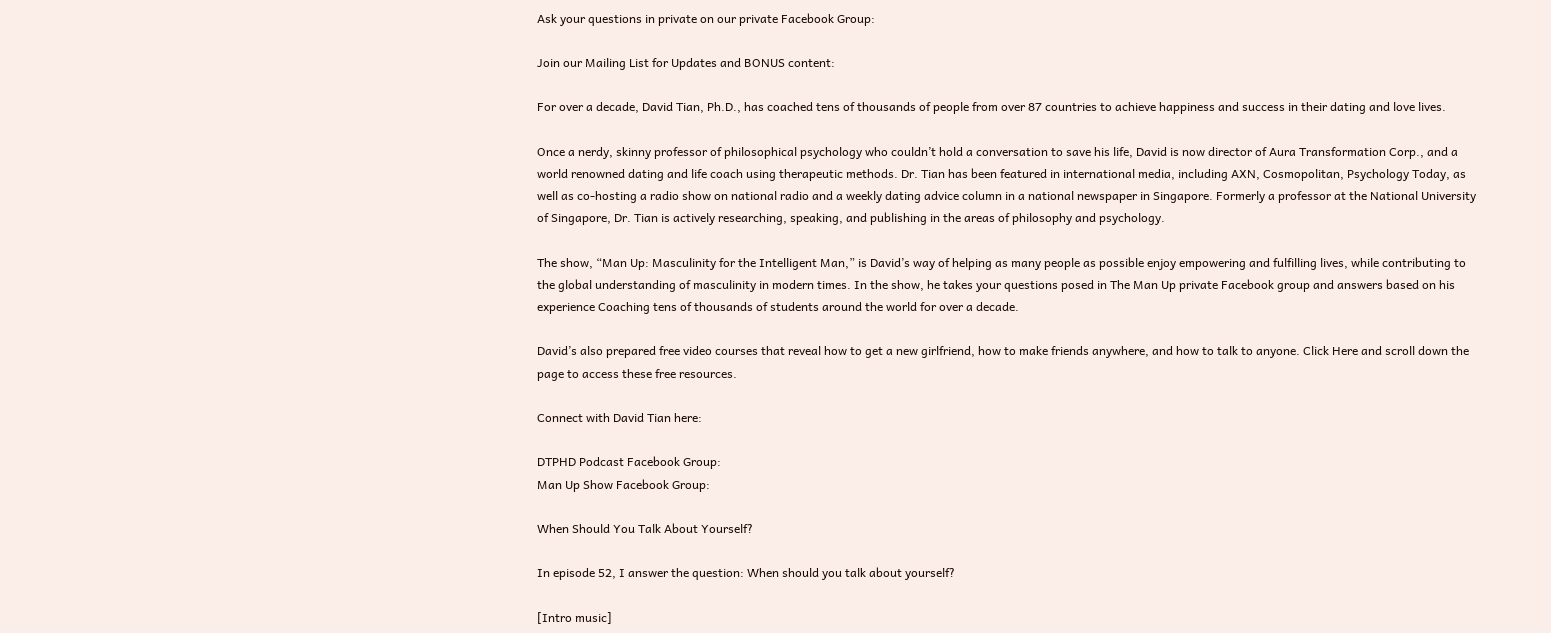Ask your questions in private on our private Facebook Group:

Join our Mailing List for Updates and BONUS content:

For over a decade, David Tian, Ph.D., has coached tens of thousands of people from over 87 countries to achieve happiness and success in their dating and love lives.

Once a nerdy, skinny professor of philosophical psychology who couldn’t hold a conversation to save his life, David is now director of Aura Transformation Corp., and a world renowned dating and life coach using therapeutic methods. Dr. Tian has been featured in international media, including AXN, Cosmopolitan, Psychology Today, as well as co-hosting a radio show on national radio and a weekly dating advice column in a national newspaper in Singapore. Formerly a professor at the National University of Singapore, Dr. Tian is actively researching, speaking, and publishing in the areas of philosophy and psychology.

The show, “Man Up: Masculinity for the Intelligent Man,” is David’s way of helping as many people as possible enjoy empowering and fulfilling lives, while contributing to the global understanding of masculinity in modern times. In the show, he takes your questions posed in The Man Up private Facebook group and answers based on his experience Coaching tens of thousands of students around the world for over a decade.

David’s also prepared free video courses that reveal how to get a new girlfriend, how to make friends anywhere, and how to talk to anyone. Click Here and scroll down the page to access these free resources.

Connect with David Tian here:

DTPHD Podcast Facebook Group:
Man Up Show Facebook Group:

When Should You Talk About Yourself?

In episode 52, I answer the question: When should you talk about yourself?

[Intro music]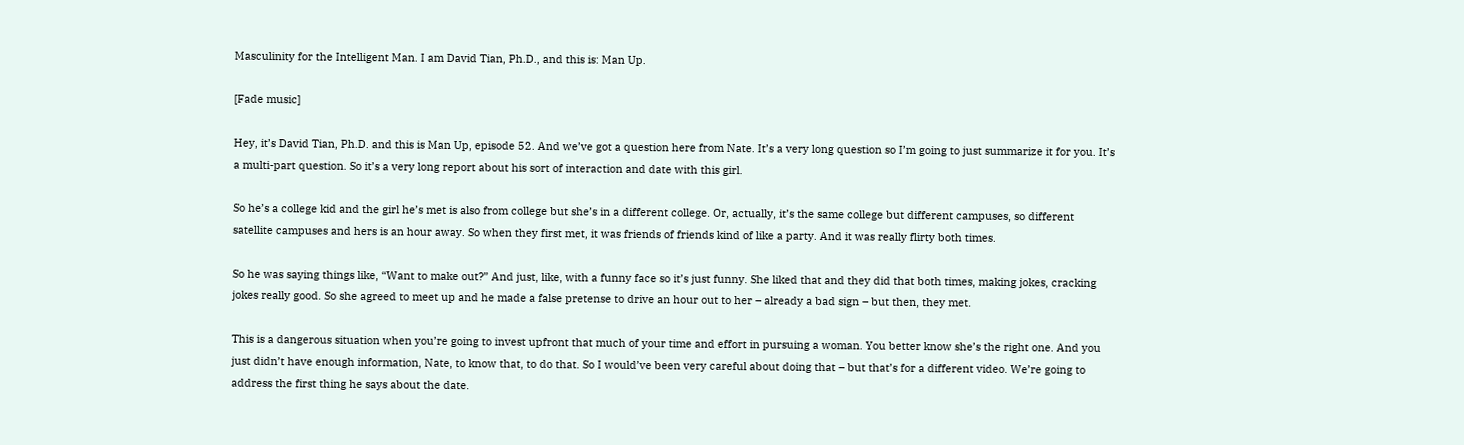Masculinity for the Intelligent Man. I am David Tian, Ph.D., and this is: Man Up.

[Fade music]

Hey, it’s David Tian, Ph.D. and this is Man Up, episode 52. And we’ve got a question here from Nate. It’s a very long question so I’m going to just summarize it for you. It’s a multi-part question. So it’s a very long report about his sort of interaction and date with this girl.

So he’s a college kid and the girl he’s met is also from college but she’s in a different college. Or, actually, it’s the same college but different campuses, so different satellite campuses and hers is an hour away. So when they first met, it was friends of friends kind of like a party. And it was really flirty both times.

So he was saying things like, “Want to make out?” And just, like, with a funny face so it’s just funny. She liked that and they did that both times, making jokes, cracking jokes really good. So she agreed to meet up and he made a false pretense to drive an hour out to her – already a bad sign – but then, they met.

This is a dangerous situation when you’re going to invest upfront that much of your time and effort in pursuing a woman. You better know she’s the right one. And you just didn’t have enough information, Nate, to know that, to do that. So I would’ve been very careful about doing that – but that’s for a different video. We’re going to address the first thing he says about the date.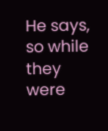He says, so while they were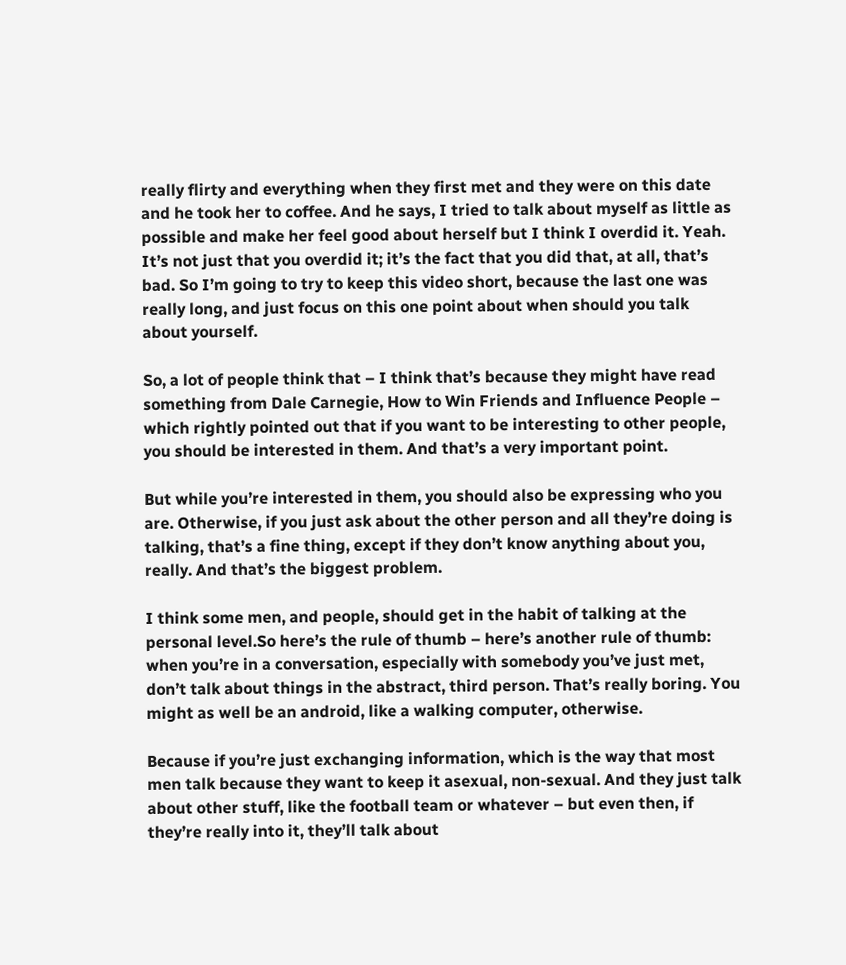really flirty and everything when they first met and they were on this date and he took her to coffee. And he says, I tried to talk about myself as little as possible and make her feel good about herself but I think I overdid it. Yeah. It’s not just that you overdid it; it’s the fact that you did that, at all, that’s bad. So I’m going to try to keep this video short, because the last one was really long, and just focus on this one point about when should you talk about yourself.

So, a lot of people think that – I think that’s because they might have read something from Dale Carnegie, How to Win Friends and Influence People – which rightly pointed out that if you want to be interesting to other people, you should be interested in them. And that’s a very important point.

But while you’re interested in them, you should also be expressing who you are. Otherwise, if you just ask about the other person and all they’re doing is talking, that’s a fine thing, except if they don’t know anything about you, really. And that’s the biggest problem.

I think some men, and people, should get in the habit of talking at the personal level.So here’s the rule of thumb – here’s another rule of thumb: when you’re in a conversation, especially with somebody you’ve just met, don’t talk about things in the abstract, third person. That’s really boring. You might as well be an android, like a walking computer, otherwise.

Because if you’re just exchanging information, which is the way that most men talk because they want to keep it asexual, non-sexual. And they just talk about other stuff, like the football team or whatever – but even then, if they’re really into it, they’ll talk about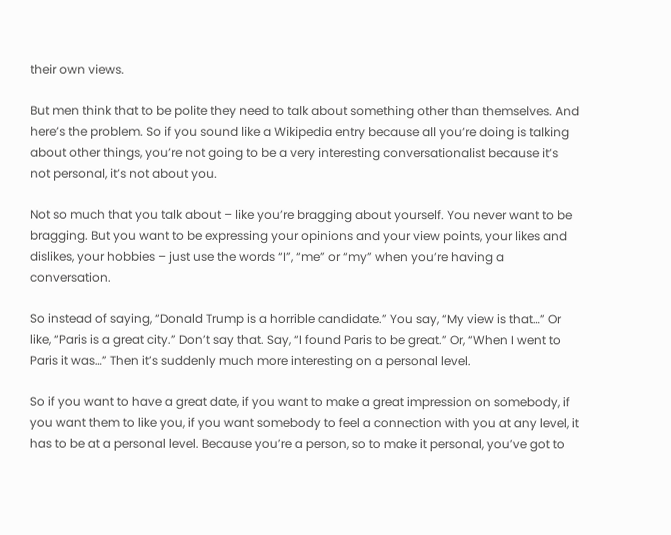their own views.

But men think that to be polite they need to talk about something other than themselves. And here’s the problem. So if you sound like a Wikipedia entry because all you’re doing is talking about other things, you’re not going to be a very interesting conversationalist because it’s not personal, it’s not about you.

Not so much that you talk about – like you’re bragging about yourself. You never want to be bragging. But you want to be expressing your opinions and your view points, your likes and dislikes, your hobbies – just use the words “I”, “me” or “my” when you’re having a conversation.

So instead of saying, “Donald Trump is a horrible candidate.” You say, “My view is that…” Or like, “Paris is a great city.” Don’t say that. Say, “I found Paris to be great.” Or, “When I went to Paris it was…” Then it’s suddenly much more interesting on a personal level.

So if you want to have a great date, if you want to make a great impression on somebody, if you want them to like you, if you want somebody to feel a connection with you at any level, it has to be at a personal level. Because you’re a person, so to make it personal, you’ve got to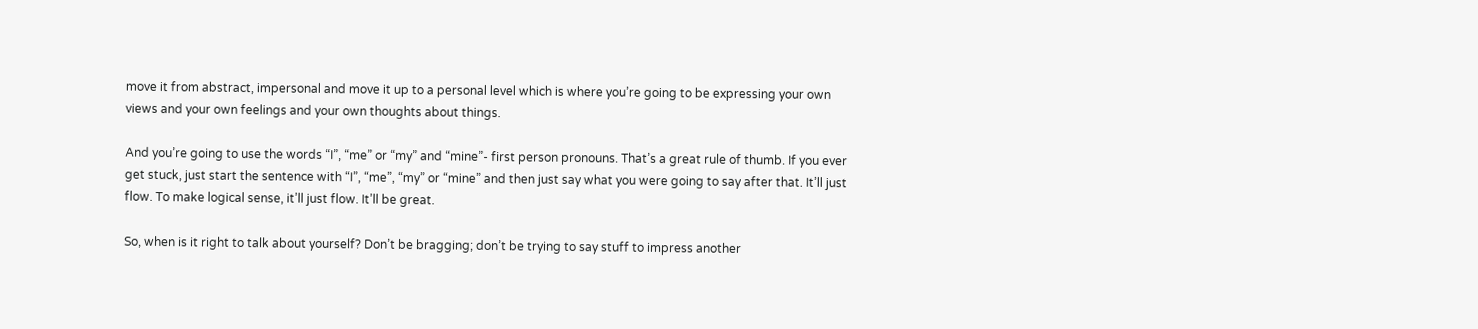move it from abstract, impersonal and move it up to a personal level which is where you’re going to be expressing your own views and your own feelings and your own thoughts about things.

And you’re going to use the words “I”, “me” or “my” and “mine”- first person pronouns. That’s a great rule of thumb. If you ever get stuck, just start the sentence with “I”, “me”, “my” or “mine” and then just say what you were going to say after that. It’ll just flow. To make logical sense, it’ll just flow. It’ll be great.

So, when is it right to talk about yourself? Don’t be bragging; don’t be trying to say stuff to impress another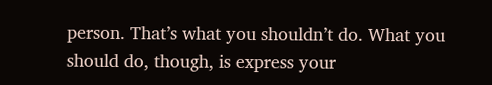person. That’s what you shouldn’t do. What you should do, though, is express your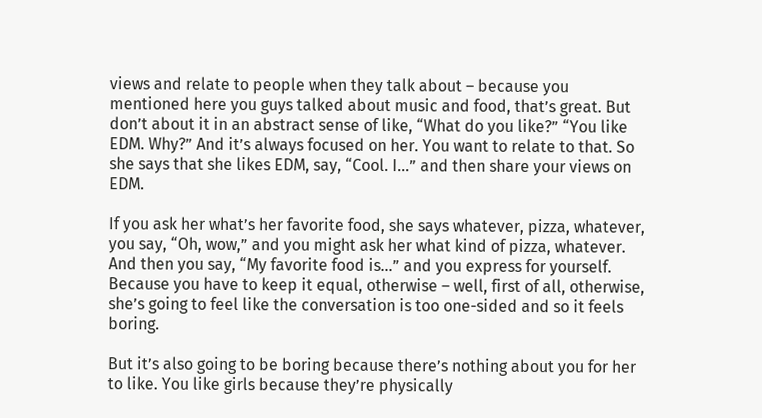views and relate to people when they talk about – because you mentioned here you guys talked about music and food, that’s great. But don’t about it in an abstract sense of like, “What do you like?” “You like EDM. Why?” And it’s always focused on her. You want to relate to that. So she says that she likes EDM, say, “Cool. I…” and then share your views on EDM.

If you ask her what’s her favorite food, she says whatever, pizza, whatever, you say, “Oh, wow,” and you might ask her what kind of pizza, whatever. And then you say, “My favorite food is…” and you express for yourself. Because you have to keep it equal, otherwise – well, first of all, otherwise, she’s going to feel like the conversation is too one-sided and so it feels boring.

But it’s also going to be boring because there’s nothing about you for her to like. You like girls because they’re physically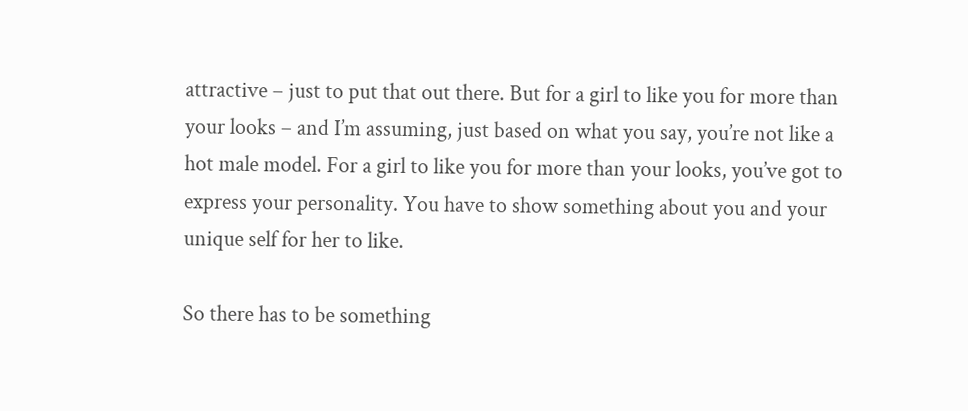attractive – just to put that out there. But for a girl to like you for more than your looks – and I’m assuming, just based on what you say, you’re not like a hot male model. For a girl to like you for more than your looks, you’ve got to express your personality. You have to show something about you and your unique self for her to like.

So there has to be something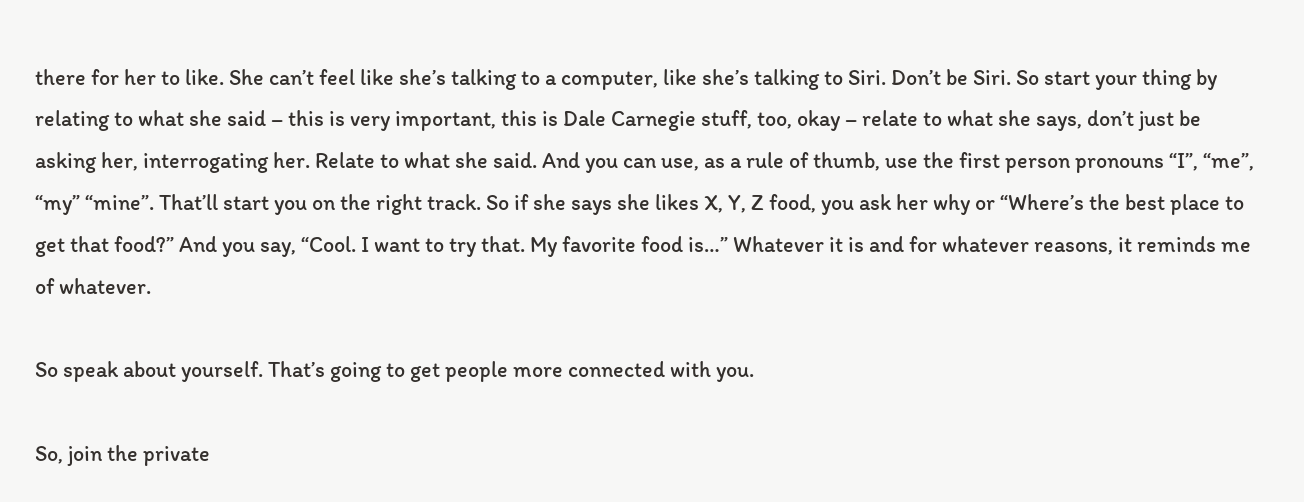there for her to like. She can’t feel like she’s talking to a computer, like she’s talking to Siri. Don’t be Siri. So start your thing by relating to what she said – this is very important, this is Dale Carnegie stuff, too, okay – relate to what she says, don’t just be asking her, interrogating her. Relate to what she said. And you can use, as a rule of thumb, use the first person pronouns “I”, “me”, “my” “mine”. That’ll start you on the right track. So if she says she likes X, Y, Z food, you ask her why or “Where’s the best place to get that food?” And you say, “Cool. I want to try that. My favorite food is…” Whatever it is and for whatever reasons, it reminds me of whatever.

So speak about yourself. That’s going to get people more connected with you.

So, join the private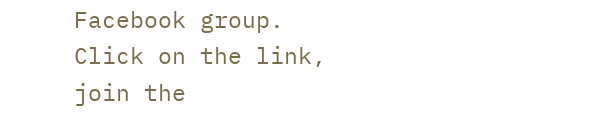Facebook group. Click on the link, join the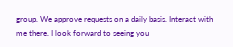group. We approve requests on a daily basis. Interact with me there. I look forward to seeing you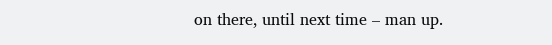on there, until next time – man up.